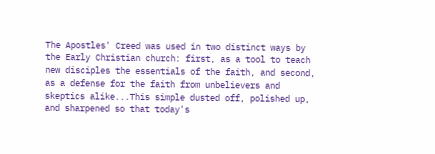The Apostles' Creed was used in two distinct ways by the Early Christian church: first, as a tool to teach new disciples the essentials of the faith, and second, as a defense for the faith from unbelievers and skeptics alike...This simple dusted off, polished up, and sharpened so that today's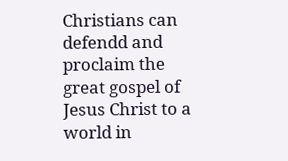Christians can defendd and proclaim the great gospel of Jesus Christ to a world in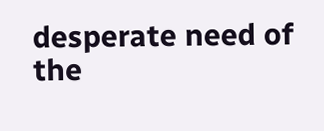desperate need of the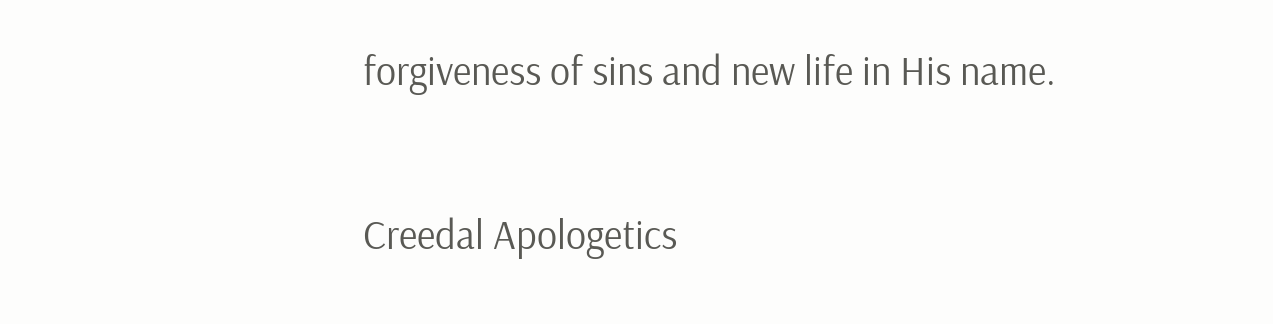forgiveness of sins and new life in His name.

Creedal Apologetics